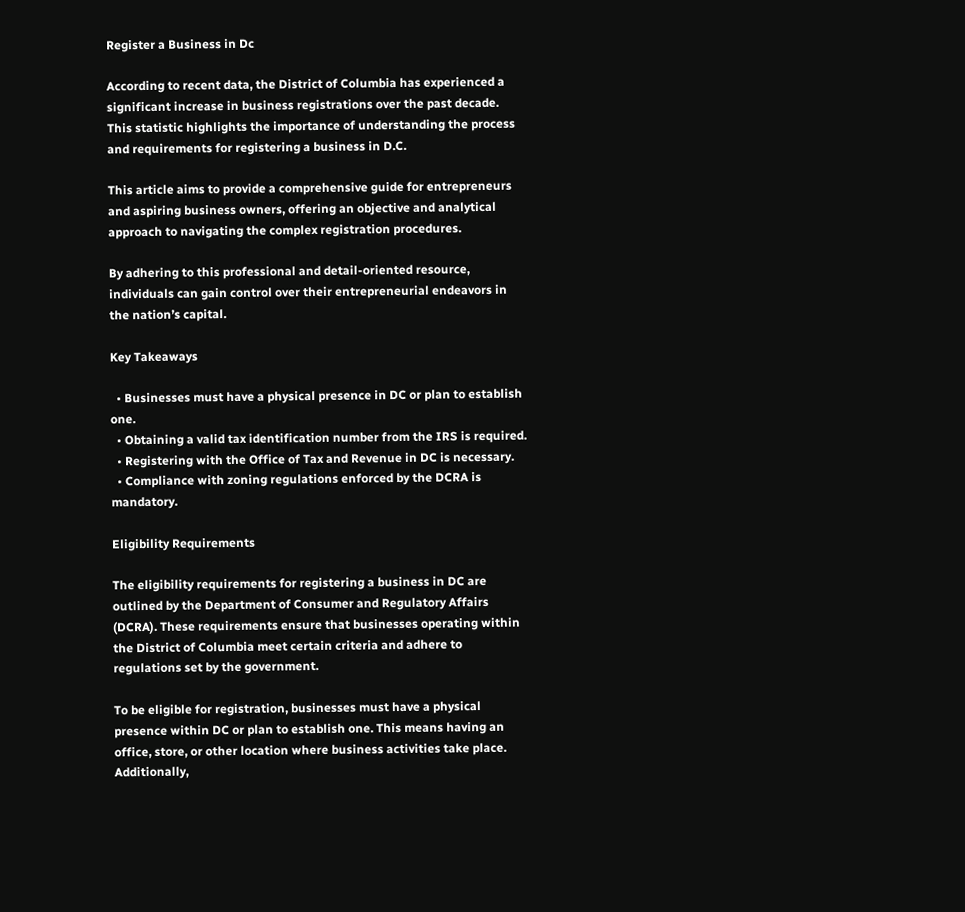Register a Business in Dc

According to recent data, the District of Columbia has experienced a significant increase in business registrations over the past decade. This statistic highlights the importance of understanding the process and requirements for registering a business in D.C.

This article aims to provide a comprehensive guide for entrepreneurs and aspiring business owners, offering an objective and analytical approach to navigating the complex registration procedures.

By adhering to this professional and detail-oriented resource, individuals can gain control over their entrepreneurial endeavors in the nation’s capital.

Key Takeaways

  • Businesses must have a physical presence in DC or plan to establish one.
  • Obtaining a valid tax identification number from the IRS is required.
  • Registering with the Office of Tax and Revenue in DC is necessary.
  • Compliance with zoning regulations enforced by the DCRA is mandatory.

Eligibility Requirements

The eligibility requirements for registering a business in DC are outlined by the Department of Consumer and Regulatory Affairs (DCRA). These requirements ensure that businesses operating within the District of Columbia meet certain criteria and adhere to regulations set by the government.

To be eligible for registration, businesses must have a physical presence within DC or plan to establish one. This means having an office, store, or other location where business activities take place. Additionally,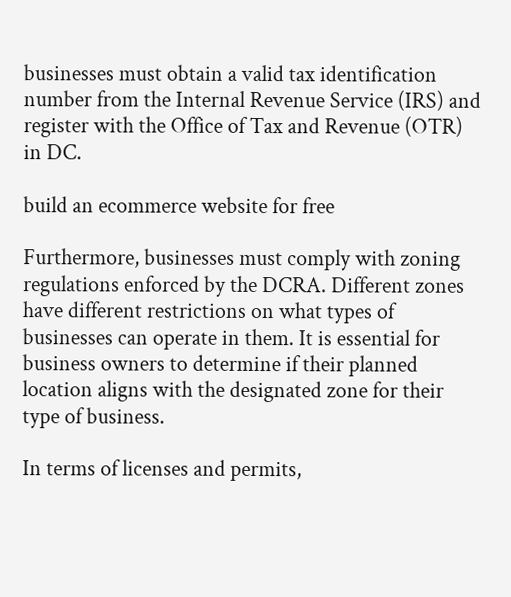businesses must obtain a valid tax identification number from the Internal Revenue Service (IRS) and register with the Office of Tax and Revenue (OTR) in DC.

build an ecommerce website for free

Furthermore, businesses must comply with zoning regulations enforced by the DCRA. Different zones have different restrictions on what types of businesses can operate in them. It is essential for business owners to determine if their planned location aligns with the designated zone for their type of business.

In terms of licenses and permits,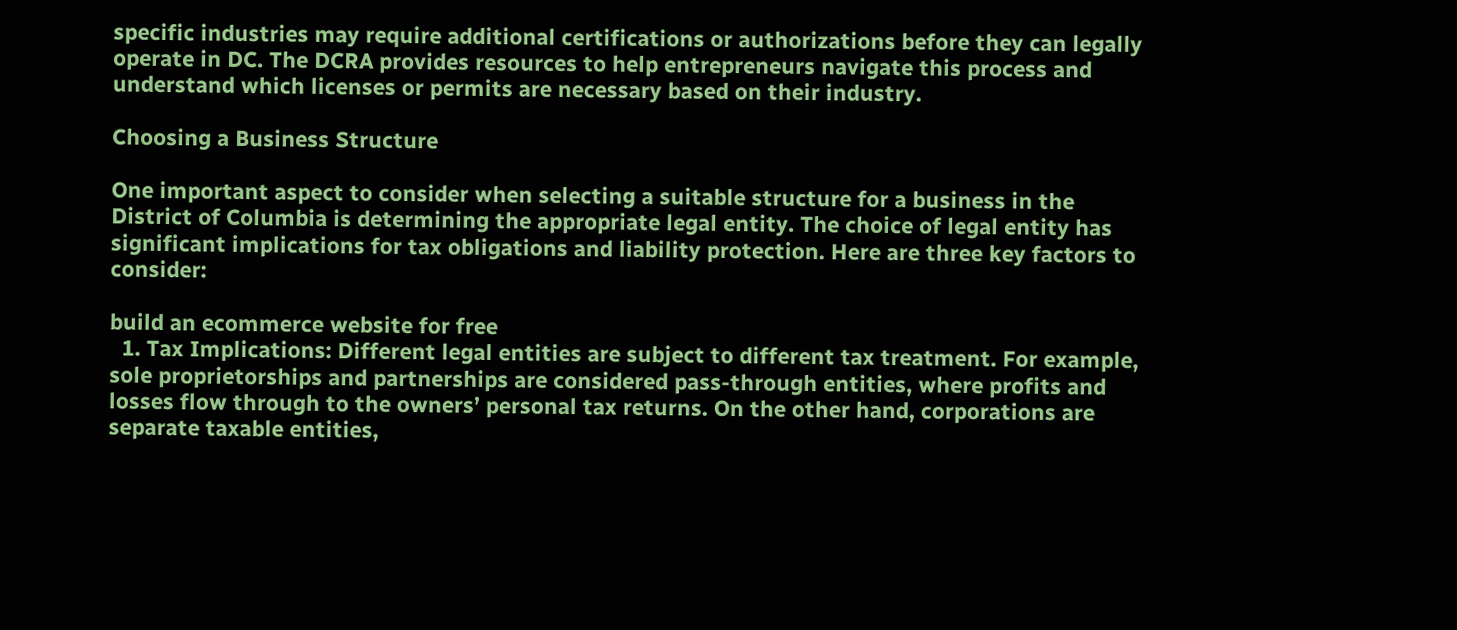specific industries may require additional certifications or authorizations before they can legally operate in DC. The DCRA provides resources to help entrepreneurs navigate this process and understand which licenses or permits are necessary based on their industry.

Choosing a Business Structure

One important aspect to consider when selecting a suitable structure for a business in the District of Columbia is determining the appropriate legal entity. The choice of legal entity has significant implications for tax obligations and liability protection. Here are three key factors to consider:

build an ecommerce website for free
  1. Tax Implications: Different legal entities are subject to different tax treatment. For example, sole proprietorships and partnerships are considered pass-through entities, where profits and losses flow through to the owners’ personal tax returns. On the other hand, corporations are separate taxable entities,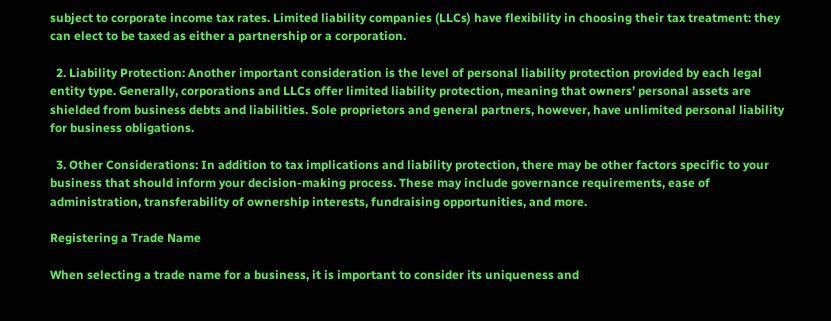subject to corporate income tax rates. Limited liability companies (LLCs) have flexibility in choosing their tax treatment: they can elect to be taxed as either a partnership or a corporation.

  2. Liability Protection: Another important consideration is the level of personal liability protection provided by each legal entity type. Generally, corporations and LLCs offer limited liability protection, meaning that owners’ personal assets are shielded from business debts and liabilities. Sole proprietors and general partners, however, have unlimited personal liability for business obligations.

  3. Other Considerations: In addition to tax implications and liability protection, there may be other factors specific to your business that should inform your decision-making process. These may include governance requirements, ease of administration, transferability of ownership interests, fundraising opportunities, and more.

Registering a Trade Name

When selecting a trade name for a business, it is important to consider its uniqueness and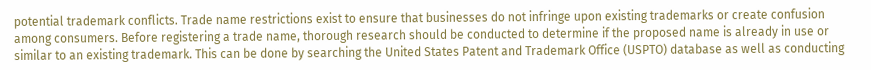potential trademark conflicts. Trade name restrictions exist to ensure that businesses do not infringe upon existing trademarks or create confusion among consumers. Before registering a trade name, thorough research should be conducted to determine if the proposed name is already in use or similar to an existing trademark. This can be done by searching the United States Patent and Trademark Office (USPTO) database as well as conducting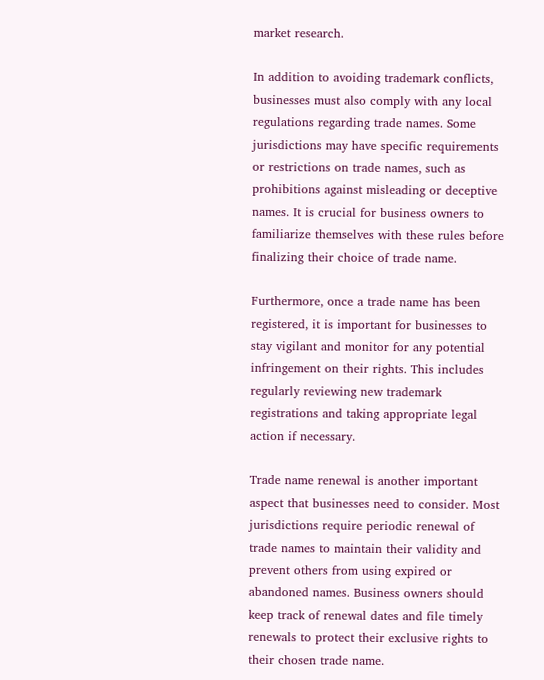market research.

In addition to avoiding trademark conflicts, businesses must also comply with any local regulations regarding trade names. Some jurisdictions may have specific requirements or restrictions on trade names, such as prohibitions against misleading or deceptive names. It is crucial for business owners to familiarize themselves with these rules before finalizing their choice of trade name.

Furthermore, once a trade name has been registered, it is important for businesses to stay vigilant and monitor for any potential infringement on their rights. This includes regularly reviewing new trademark registrations and taking appropriate legal action if necessary.

Trade name renewal is another important aspect that businesses need to consider. Most jurisdictions require periodic renewal of trade names to maintain their validity and prevent others from using expired or abandoned names. Business owners should keep track of renewal dates and file timely renewals to protect their exclusive rights to their chosen trade name.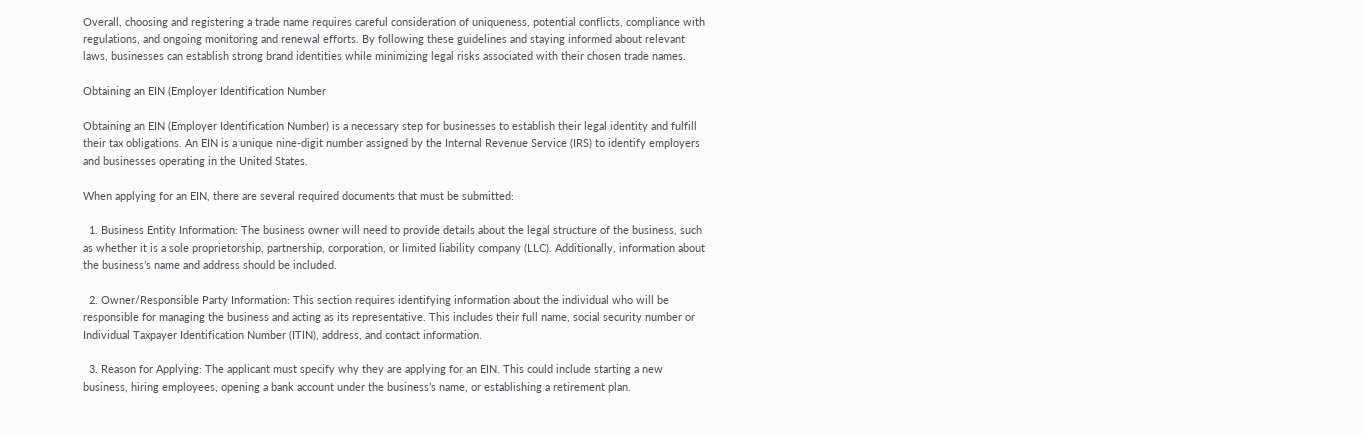Overall, choosing and registering a trade name requires careful consideration of uniqueness, potential conflicts, compliance with regulations, and ongoing monitoring and renewal efforts. By following these guidelines and staying informed about relevant laws, businesses can establish strong brand identities while minimizing legal risks associated with their chosen trade names.

Obtaining an EIN (Employer Identification Number

Obtaining an EIN (Employer Identification Number) is a necessary step for businesses to establish their legal identity and fulfill their tax obligations. An EIN is a unique nine-digit number assigned by the Internal Revenue Service (IRS) to identify employers and businesses operating in the United States.

When applying for an EIN, there are several required documents that must be submitted:

  1. Business Entity Information: The business owner will need to provide details about the legal structure of the business, such as whether it is a sole proprietorship, partnership, corporation, or limited liability company (LLC). Additionally, information about the business’s name and address should be included.

  2. Owner/Responsible Party Information: This section requires identifying information about the individual who will be responsible for managing the business and acting as its representative. This includes their full name, social security number or Individual Taxpayer Identification Number (ITIN), address, and contact information.

  3. Reason for Applying: The applicant must specify why they are applying for an EIN. This could include starting a new business, hiring employees, opening a bank account under the business’s name, or establishing a retirement plan.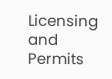Licensing and Permits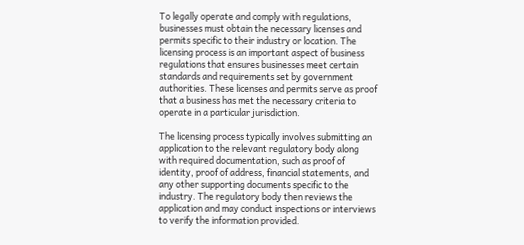To legally operate and comply with regulations, businesses must obtain the necessary licenses and permits specific to their industry or location. The licensing process is an important aspect of business regulations that ensures businesses meet certain standards and requirements set by government authorities. These licenses and permits serve as proof that a business has met the necessary criteria to operate in a particular jurisdiction.

The licensing process typically involves submitting an application to the relevant regulatory body along with required documentation, such as proof of identity, proof of address, financial statements, and any other supporting documents specific to the industry. The regulatory body then reviews the application and may conduct inspections or interviews to verify the information provided.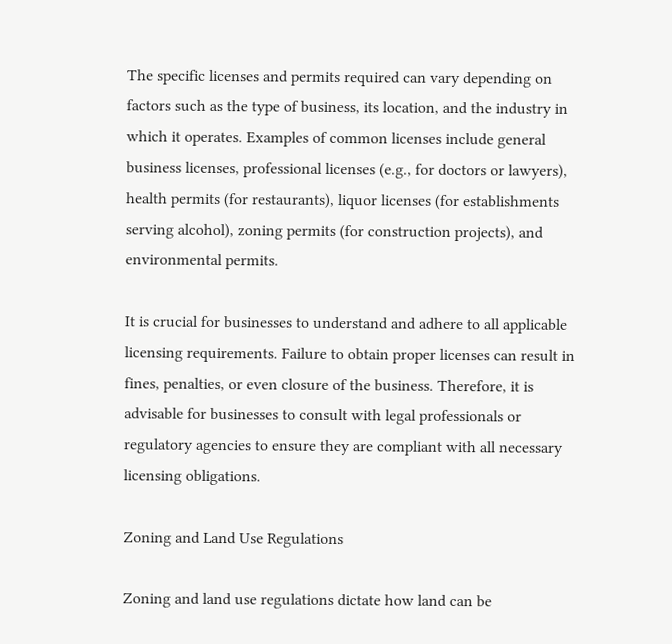The specific licenses and permits required can vary depending on factors such as the type of business, its location, and the industry in which it operates. Examples of common licenses include general business licenses, professional licenses (e.g., for doctors or lawyers), health permits (for restaurants), liquor licenses (for establishments serving alcohol), zoning permits (for construction projects), and environmental permits.

It is crucial for businesses to understand and adhere to all applicable licensing requirements. Failure to obtain proper licenses can result in fines, penalties, or even closure of the business. Therefore, it is advisable for businesses to consult with legal professionals or regulatory agencies to ensure they are compliant with all necessary licensing obligations.

Zoning and Land Use Regulations

Zoning and land use regulations dictate how land can be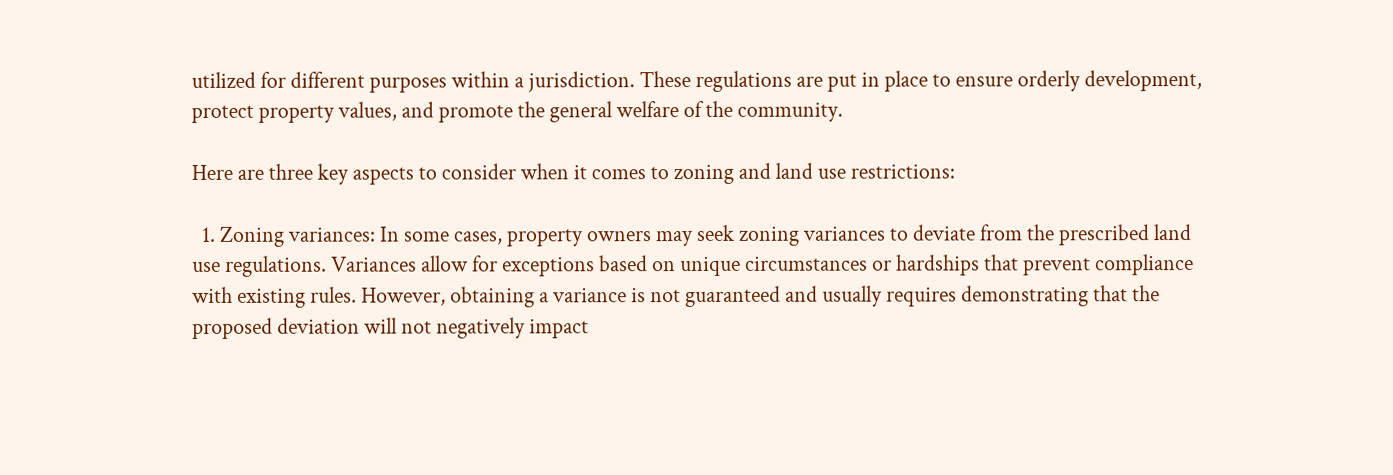utilized for different purposes within a jurisdiction. These regulations are put in place to ensure orderly development, protect property values, and promote the general welfare of the community.

Here are three key aspects to consider when it comes to zoning and land use restrictions:

  1. Zoning variances: In some cases, property owners may seek zoning variances to deviate from the prescribed land use regulations. Variances allow for exceptions based on unique circumstances or hardships that prevent compliance with existing rules. However, obtaining a variance is not guaranteed and usually requires demonstrating that the proposed deviation will not negatively impact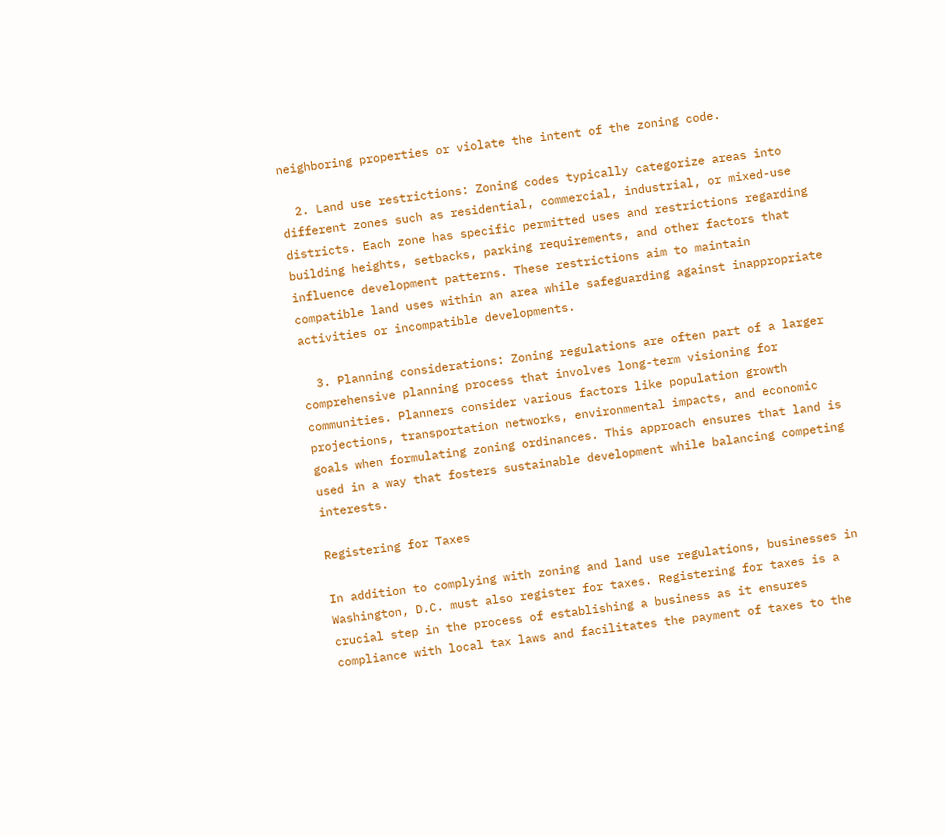neighboring properties or violate the intent of the zoning code.

  2. Land use restrictions: Zoning codes typically categorize areas into different zones such as residential, commercial, industrial, or mixed-use districts. Each zone has specific permitted uses and restrictions regarding building heights, setbacks, parking requirements, and other factors that influence development patterns. These restrictions aim to maintain compatible land uses within an area while safeguarding against inappropriate activities or incompatible developments.

  3. Planning considerations: Zoning regulations are often part of a larger comprehensive planning process that involves long-term visioning for communities. Planners consider various factors like population growth projections, transportation networks, environmental impacts, and economic goals when formulating zoning ordinances. This approach ensures that land is used in a way that fosters sustainable development while balancing competing interests.

Registering for Taxes

In addition to complying with zoning and land use regulations, businesses in Washington, D.C. must also register for taxes. Registering for taxes is a crucial step in the process of establishing a business as it ensures compliance with local tax laws and facilitates the payment of taxes to the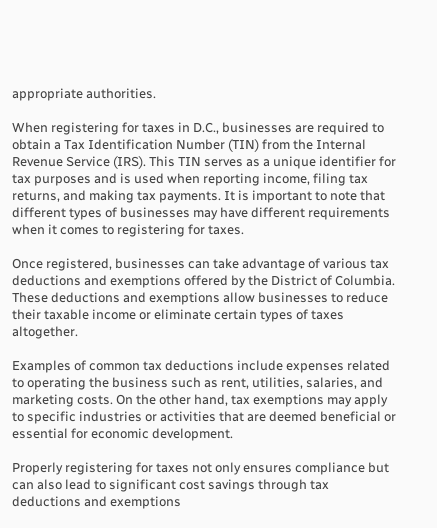appropriate authorities.

When registering for taxes in D.C., businesses are required to obtain a Tax Identification Number (TIN) from the Internal Revenue Service (IRS). This TIN serves as a unique identifier for tax purposes and is used when reporting income, filing tax returns, and making tax payments. It is important to note that different types of businesses may have different requirements when it comes to registering for taxes.

Once registered, businesses can take advantage of various tax deductions and exemptions offered by the District of Columbia. These deductions and exemptions allow businesses to reduce their taxable income or eliminate certain types of taxes altogether.

Examples of common tax deductions include expenses related to operating the business such as rent, utilities, salaries, and marketing costs. On the other hand, tax exemptions may apply to specific industries or activities that are deemed beneficial or essential for economic development.

Properly registering for taxes not only ensures compliance but can also lead to significant cost savings through tax deductions and exemptions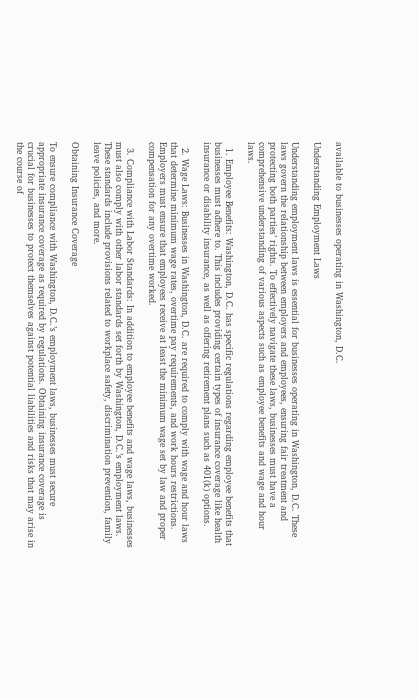available to businesses operating in Washington, D.C.

Understanding Employment Laws

Understanding employment laws is essential for businesses operating in Washington, D.C. These laws govern the relationship between employers and employees, ensuring fair treatment and protecting both parties’ rights. To effectively navigate these laws, businesses must have a comprehensive understanding of various aspects such as employee benefits and wage and hour laws.

  1. Employee Benefits: Washington, D.C. has specific regulations regarding employee benefits that businesses must adhere to. This includes providing certain types of insurance coverage like health insurance or disability insurance, as well as offering retirement plans such as 401(k) options.

  2. Wage Laws: Businesses in Washington, D.C. are required to comply with wage and hour laws that determine minimum wage rates, overtime pay requirements, and work hours restrictions. Employers must ensure that employees receive at least the minimum wage set by law and proper compensation for any overtime worked.

  3. Compliance with Labor Standards: In addition to employee benefits and wage laws, businesses must also comply with other labor standards set forth by Washington, D.C.’s employment laws. These standards include provisions related to workplace safety, discrimination prevention, family leave policies, and more.

Obtaining Insurance Coverage

To ensure compliance with Washington, D.C.’s employment laws, businesses must secure appropriate insurance coverage as required by regulations. Obtaining insurance coverage is crucial for businesses to protect themselves against potential liabilities and risks that may arise in the course of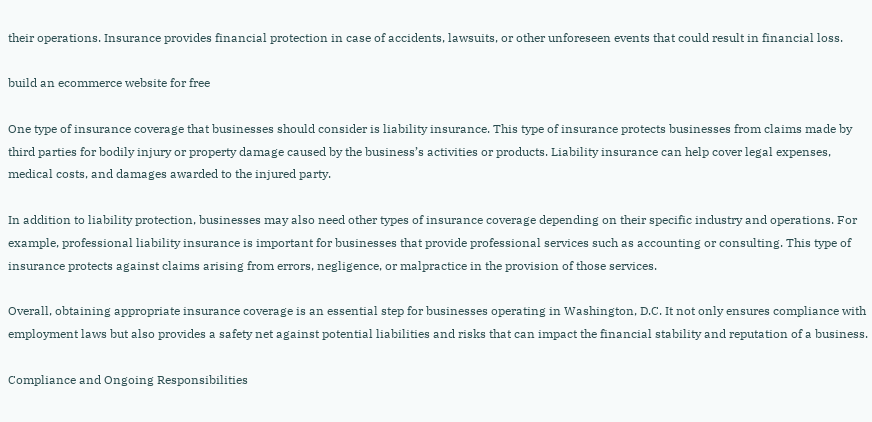their operations. Insurance provides financial protection in case of accidents, lawsuits, or other unforeseen events that could result in financial loss.

build an ecommerce website for free

One type of insurance coverage that businesses should consider is liability insurance. This type of insurance protects businesses from claims made by third parties for bodily injury or property damage caused by the business’s activities or products. Liability insurance can help cover legal expenses, medical costs, and damages awarded to the injured party.

In addition to liability protection, businesses may also need other types of insurance coverage depending on their specific industry and operations. For example, professional liability insurance is important for businesses that provide professional services such as accounting or consulting. This type of insurance protects against claims arising from errors, negligence, or malpractice in the provision of those services.

Overall, obtaining appropriate insurance coverage is an essential step for businesses operating in Washington, D.C. It not only ensures compliance with employment laws but also provides a safety net against potential liabilities and risks that can impact the financial stability and reputation of a business.

Compliance and Ongoing Responsibilities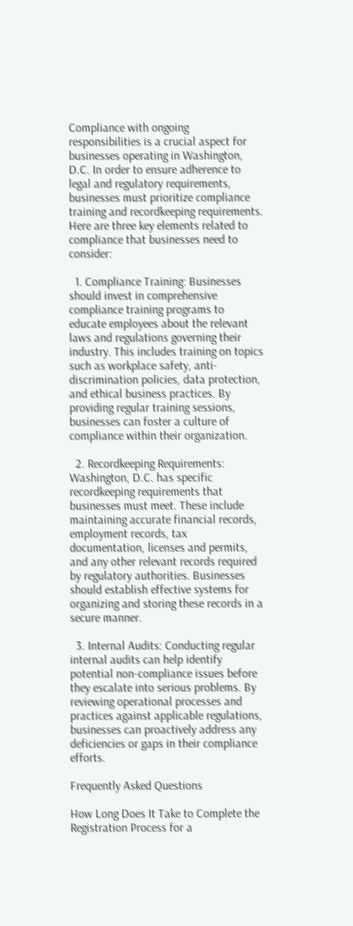Compliance with ongoing responsibilities is a crucial aspect for businesses operating in Washington, D.C. In order to ensure adherence to legal and regulatory requirements, businesses must prioritize compliance training and recordkeeping requirements. Here are three key elements related to compliance that businesses need to consider:

  1. Compliance Training: Businesses should invest in comprehensive compliance training programs to educate employees about the relevant laws and regulations governing their industry. This includes training on topics such as workplace safety, anti-discrimination policies, data protection, and ethical business practices. By providing regular training sessions, businesses can foster a culture of compliance within their organization.

  2. Recordkeeping Requirements: Washington, D.C. has specific recordkeeping requirements that businesses must meet. These include maintaining accurate financial records, employment records, tax documentation, licenses and permits, and any other relevant records required by regulatory authorities. Businesses should establish effective systems for organizing and storing these records in a secure manner.

  3. Internal Audits: Conducting regular internal audits can help identify potential non-compliance issues before they escalate into serious problems. By reviewing operational processes and practices against applicable regulations, businesses can proactively address any deficiencies or gaps in their compliance efforts.

Frequently Asked Questions

How Long Does It Take to Complete the Registration Process for a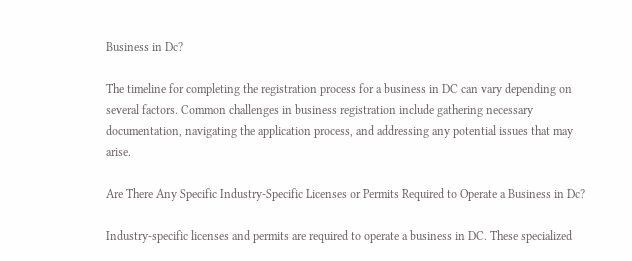Business in Dc?

The timeline for completing the registration process for a business in DC can vary depending on several factors. Common challenges in business registration include gathering necessary documentation, navigating the application process, and addressing any potential issues that may arise.

Are There Any Specific Industry-Specific Licenses or Permits Required to Operate a Business in Dc?

Industry-specific licenses and permits are required to operate a business in DC. These specialized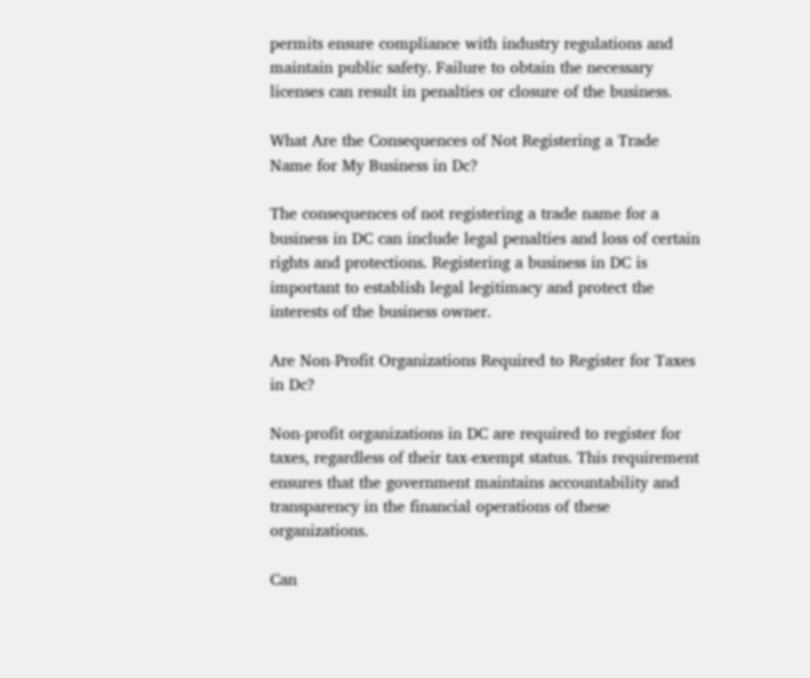permits ensure compliance with industry regulations and maintain public safety. Failure to obtain the necessary licenses can result in penalties or closure of the business.

What Are the Consequences of Not Registering a Trade Name for My Business in Dc?

The consequences of not registering a trade name for a business in DC can include legal penalties and loss of certain rights and protections. Registering a business in DC is important to establish legal legitimacy and protect the interests of the business owner.

Are Non-Profit Organizations Required to Register for Taxes in Dc?

Non-profit organizations in DC are required to register for taxes, regardless of their tax-exempt status. This requirement ensures that the government maintains accountability and transparency in the financial operations of these organizations.

Can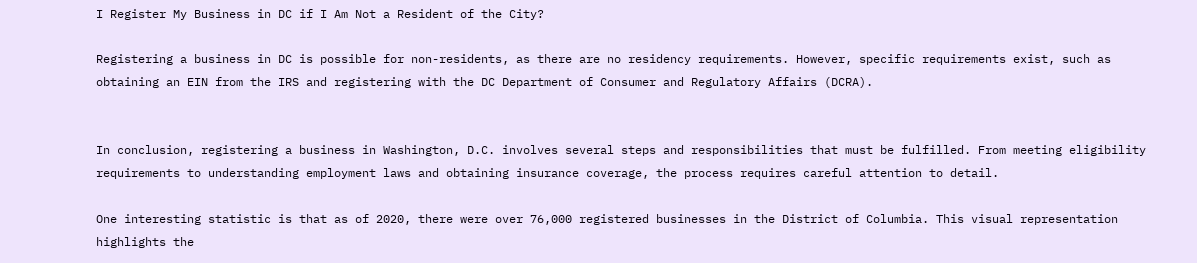I Register My Business in DC if I Am Not a Resident of the City?

Registering a business in DC is possible for non-residents, as there are no residency requirements. However, specific requirements exist, such as obtaining an EIN from the IRS and registering with the DC Department of Consumer and Regulatory Affairs (DCRA).


In conclusion, registering a business in Washington, D.C. involves several steps and responsibilities that must be fulfilled. From meeting eligibility requirements to understanding employment laws and obtaining insurance coverage, the process requires careful attention to detail.

One interesting statistic is that as of 2020, there were over 76,000 registered businesses in the District of Columbia. This visual representation highlights the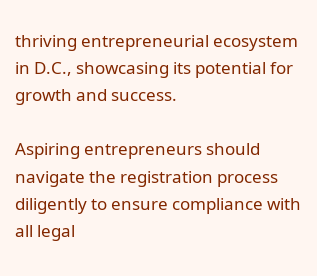thriving entrepreneurial ecosystem in D.C., showcasing its potential for growth and success.

Aspiring entrepreneurs should navigate the registration process diligently to ensure compliance with all legal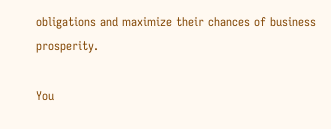obligations and maximize their chances of business prosperity.

You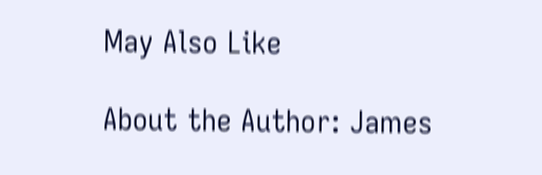May Also Like

About the Author: James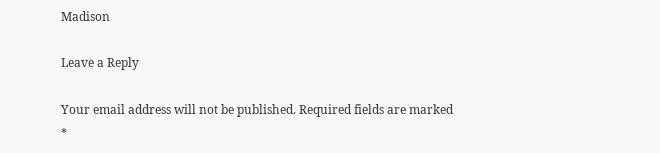Madison

Leave a Reply

Your email address will not be published. Required fields are marked *